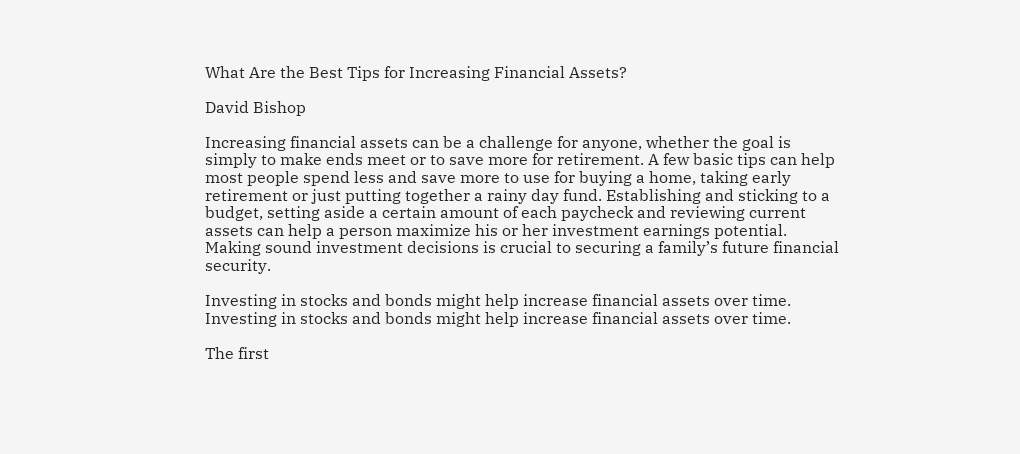What Are the Best Tips for Increasing Financial Assets?

David Bishop

Increasing financial assets can be a challenge for anyone, whether the goal is simply to make ends meet or to save more for retirement. A few basic tips can help most people spend less and save more to use for buying a home, taking early retirement or just putting together a rainy day fund. Establishing and sticking to a budget, setting aside a certain amount of each paycheck and reviewing current assets can help a person maximize his or her investment earnings potential. Making sound investment decisions is crucial to securing a family’s future financial security.

Investing in stocks and bonds might help increase financial assets over time.
Investing in stocks and bonds might help increase financial assets over time.

The first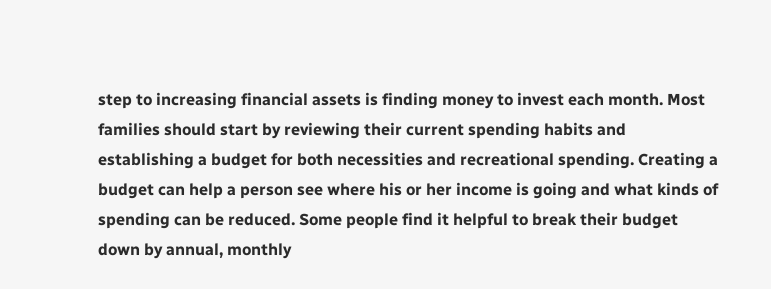step to increasing financial assets is finding money to invest each month. Most families should start by reviewing their current spending habits and establishing a budget for both necessities and recreational spending. Creating a budget can help a person see where his or her income is going and what kinds of spending can be reduced. Some people find it helpful to break their budget down by annual, monthly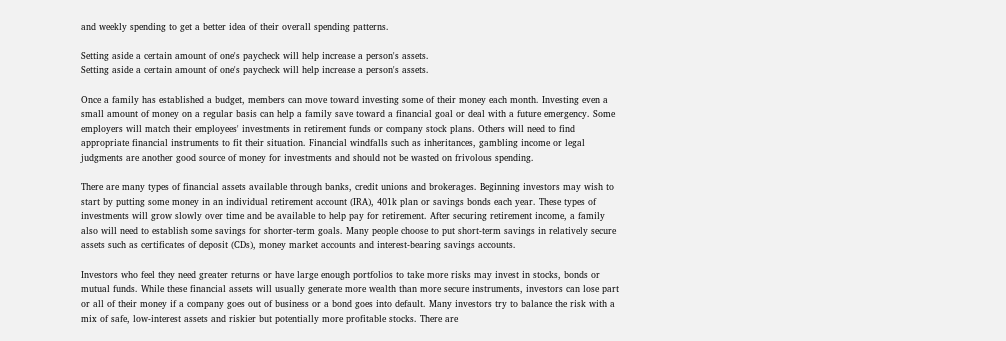and weekly spending to get a better idea of their overall spending patterns.

Setting aside a certain amount of one's paycheck will help increase a person's assets.
Setting aside a certain amount of one's paycheck will help increase a person's assets.

Once a family has established a budget, members can move toward investing some of their money each month. Investing even a small amount of money on a regular basis can help a family save toward a financial goal or deal with a future emergency. Some employers will match their employees' investments in retirement funds or company stock plans. Others will need to find appropriate financial instruments to fit their situation. Financial windfalls such as inheritances, gambling income or legal judgments are another good source of money for investments and should not be wasted on frivolous spending.

There are many types of financial assets available through banks, credit unions and brokerages. Beginning investors may wish to start by putting some money in an individual retirement account (IRA), 401k plan or savings bonds each year. These types of investments will grow slowly over time and be available to help pay for retirement. After securing retirement income, a family also will need to establish some savings for shorter-term goals. Many people choose to put short-term savings in relatively secure assets such as certificates of deposit (CDs), money market accounts and interest-bearing savings accounts.

Investors who feel they need greater returns or have large enough portfolios to take more risks may invest in stocks, bonds or mutual funds. While these financial assets will usually generate more wealth than more secure instruments, investors can lose part or all of their money if a company goes out of business or a bond goes into default. Many investors try to balance the risk with a mix of safe, low-interest assets and riskier but potentially more profitable stocks. There are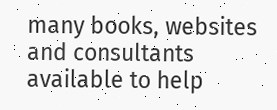many books, websites and consultants available to help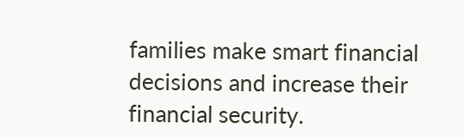families make smart financial decisions and increase their financial security.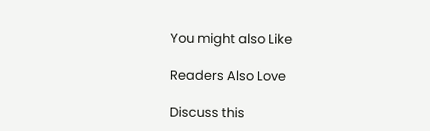You might also Like

Readers Also Love

Discuss this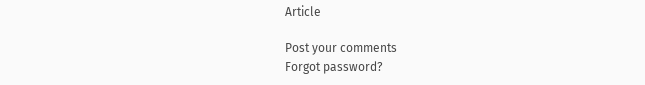Article

Post your comments
Forgot password?